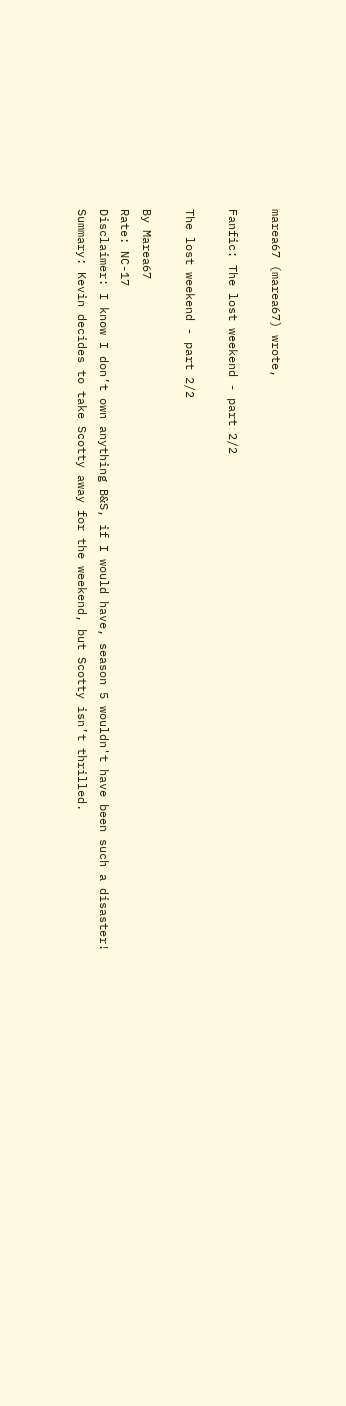marea67 (marea67) wrote,

Fanfic: The lost weekend - part 2/2

The lost weekend - part 2/2

By Marea67
Rate: NC-17
Disclaimer: I know I don’t own anything B&S, if I would have, season 5 wouldn't have been such a disaster!
Summary: Kevin decides to take Scotty away for the weekend, but Scotty isn’t thrilled.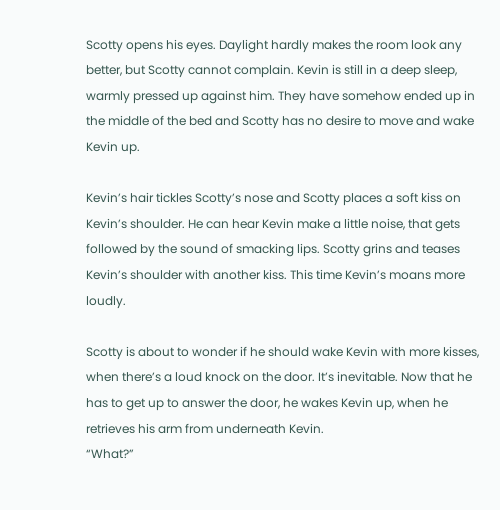Scotty opens his eyes. Daylight hardly makes the room look any better, but Scotty cannot complain. Kevin is still in a deep sleep, warmly pressed up against him. They have somehow ended up in the middle of the bed and Scotty has no desire to move and wake Kevin up.

Kevin’s hair tickles Scotty’s nose and Scotty places a soft kiss on Kevin’s shoulder. He can hear Kevin make a little noise, that gets followed by the sound of smacking lips. Scotty grins and teases Kevin’s shoulder with another kiss. This time Kevin’s moans more loudly.

Scotty is about to wonder if he should wake Kevin with more kisses, when there’s a loud knock on the door. It’s inevitable. Now that he has to get up to answer the door, he wakes Kevin up, when he retrieves his arm from underneath Kevin.
“What?”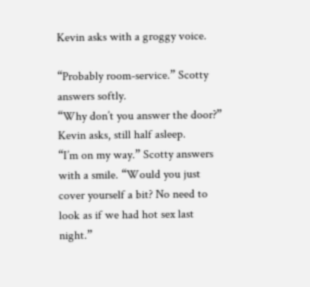Kevin asks with a groggy voice.

“Probably room-service.” Scotty answers softly.
“Why don’t you answer the door?” Kevin asks, still half asleep.
“I’m on my way.” Scotty answers with a smile. “Would you just cover yourself a bit? No need to look as if we had hot sex last night.”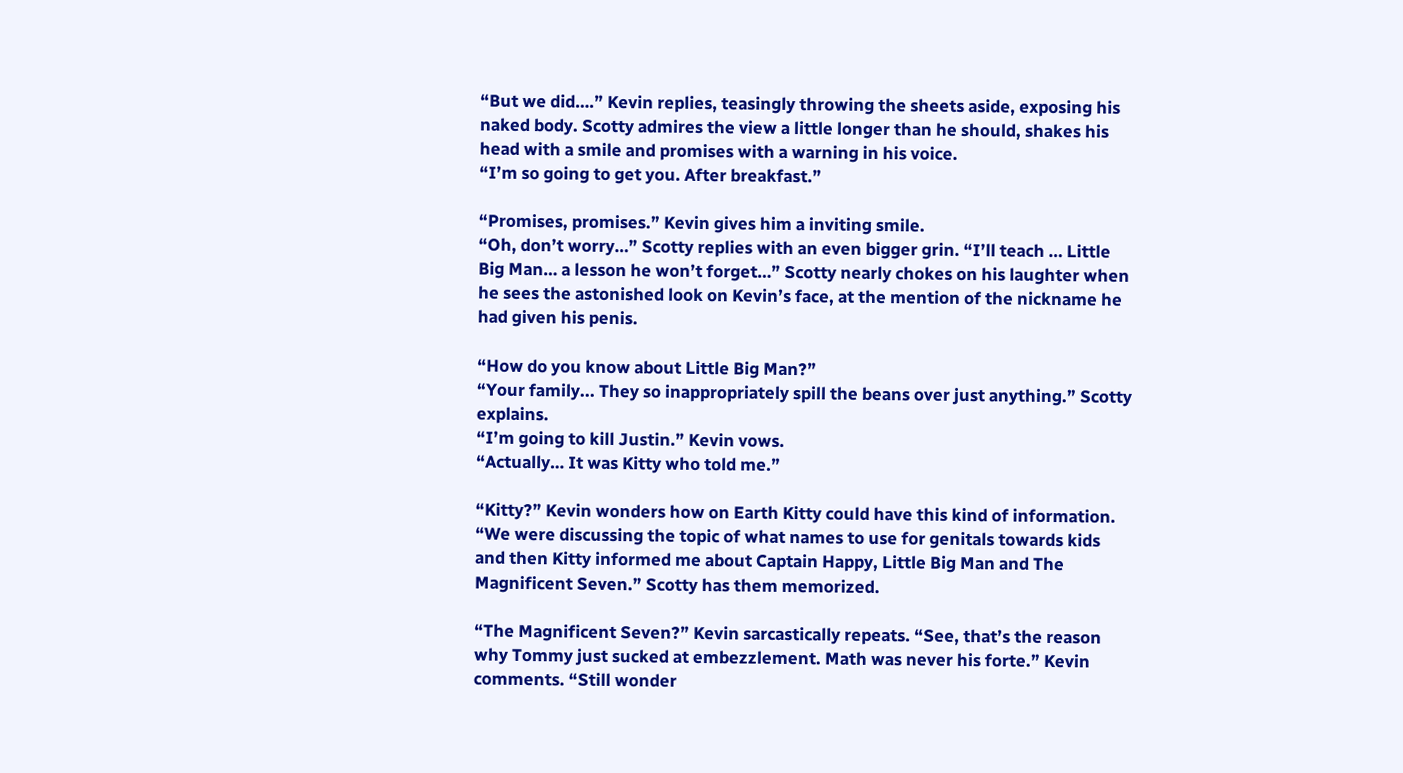“But we did….” Kevin replies, teasingly throwing the sheets aside, exposing his naked body. Scotty admires the view a little longer than he should, shakes his head with a smile and promises with a warning in his voice.
“I’m so going to get you. After breakfast.”

“Promises, promises.” Kevin gives him a inviting smile.
“Oh, don’t worry…” Scotty replies with an even bigger grin. “I’ll teach … Little Big Man… a lesson he won’t forget…” Scotty nearly chokes on his laughter when he sees the astonished look on Kevin’s face, at the mention of the nickname he had given his penis.

“How do you know about Little Big Man?”
“Your family... They so inappropriately spill the beans over just anything.” Scotty explains.
“I’m going to kill Justin.” Kevin vows.
“Actually… It was Kitty who told me.”

“Kitty?” Kevin wonders how on Earth Kitty could have this kind of information.
“We were discussing the topic of what names to use for genitals towards kids and then Kitty informed me about Captain Happy, Little Big Man and The Magnificent Seven.” Scotty has them memorized.

“The Magnificent Seven?” Kevin sarcastically repeats. “See, that’s the reason why Tommy just sucked at embezzlement. Math was never his forte.” Kevin comments. “Still wonder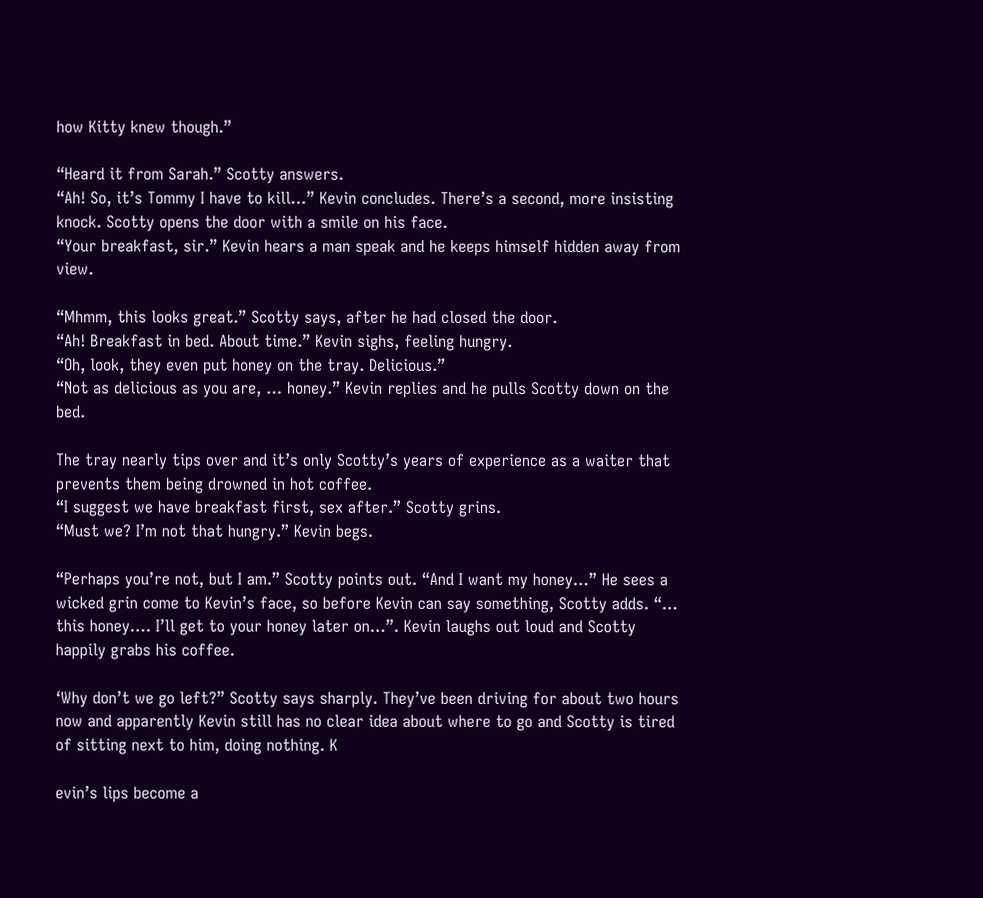how Kitty knew though.”

“Heard it from Sarah.” Scotty answers.
“Ah! So, it’s Tommy I have to kill…” Kevin concludes. There’s a second, more insisting knock. Scotty opens the door with a smile on his face.
“Your breakfast, sir.” Kevin hears a man speak and he keeps himself hidden away from view.

“Mhmm, this looks great.” Scotty says, after he had closed the door.
“Ah! Breakfast in bed. About time.” Kevin sighs, feeling hungry.
“Oh, look, they even put honey on the tray. Delicious.”
“Not as delicious as you are, … honey.” Kevin replies and he pulls Scotty down on the bed.

The tray nearly tips over and it’s only Scotty’s years of experience as a waiter that prevents them being drowned in hot coffee.
“I suggest we have breakfast first, sex after.” Scotty grins.
“Must we? I’m not that hungry.” Kevin begs.

“Perhaps you’re not, but I am.” Scotty points out. “And I want my honey…” He sees a wicked grin come to Kevin’s face, so before Kevin can say something, Scotty adds. “… this honey…. I’ll get to your honey later on…”. Kevin laughs out loud and Scotty happily grabs his coffee.

‘Why don’t we go left?” Scotty says sharply. They’ve been driving for about two hours now and apparently Kevin still has no clear idea about where to go and Scotty is tired of sitting next to him, doing nothing. K

evin’s lips become a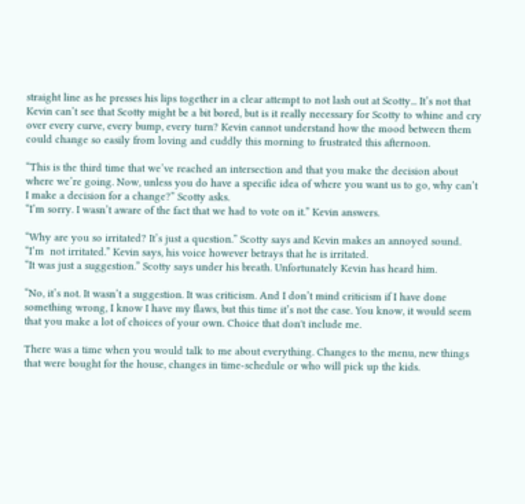straight line as he presses his lips together in a clear attempt to not lash out at Scotty... It’s not that Kevin can’t see that Scotty might be a bit bored, but is it really necessary for Scotty to whine and cry over every curve, every bump, every turn? Kevin cannot understand how the mood between them could change so easily from loving and cuddly this morning to frustrated this afternoon.

“This is the third time that we’ve reached an intersection and that you make the decision about where we’re going. Now, unless you do have a specific idea of where you want us to go, why can’t I make a decision for a change?” Scotty asks.
“I’m sorry. I wasn’t aware of the fact that we had to vote on it.” Kevin answers.

“Why are you so irritated? It’s just a question.” Scotty says and Kevin makes an annoyed sound.
“I’m  not irritated.” Kevin says, his voice however betrays that he is irritated.
“It was just a suggestion.” Scotty says under his breath. Unfortunately Kevin has heard him.

“No, it’s not. It wasn’t a suggestion. It was criticism. And I don’t mind criticism if I have done something wrong, I know I have my flaws, but this time it’s not the case. You know, it would seem that you make a lot of choices of your own. Choice that don't include me.

There was a time when you would talk to me about everything. Changes to the menu, new things that were bought for the house, changes in time-schedule or who will pick up the kids.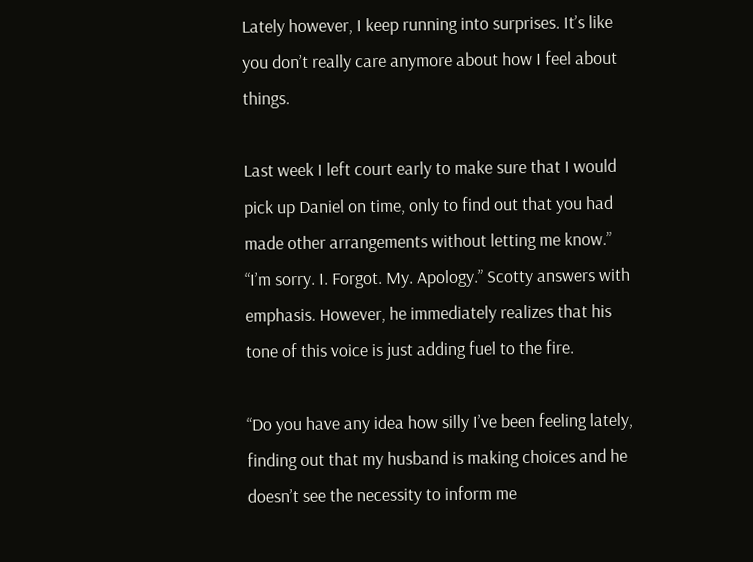Lately however, I keep running into surprises. It’s like you don’t really care anymore about how I feel about things.

Last week I left court early to make sure that I would pick up Daniel on time, only to find out that you had made other arrangements without letting me know.”
“I’m sorry. I. Forgot. My. Apology.” Scotty answers with emphasis. However, he immediately realizes that his tone of this voice is just adding fuel to the fire.

“Do you have any idea how silly I’ve been feeling lately, finding out that my husband is making choices and he doesn’t see the necessity to inform me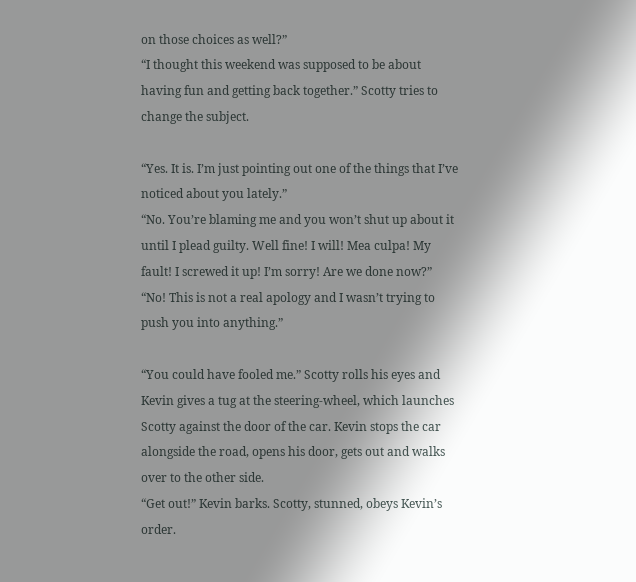on those choices as well?”
“I thought this weekend was supposed to be about having fun and getting back together.” Scotty tries to change the subject.

“Yes. It is. I’m just pointing out one of the things that I’ve noticed about you lately.”
“No. You’re blaming me and you won’t shut up about it until I plead guilty. Well fine! I will! Mea culpa! My fault! I screwed it up! I’m sorry! Are we done now?”
“No! This is not a real apology and I wasn’t trying to push you into anything.”

“You could have fooled me.” Scotty rolls his eyes and Kevin gives a tug at the steering-wheel, which launches Scotty against the door of the car. Kevin stops the car alongside the road, opens his door, gets out and walks over to the other side.
“Get out!” Kevin barks. Scotty, stunned, obeys Kevin’s order.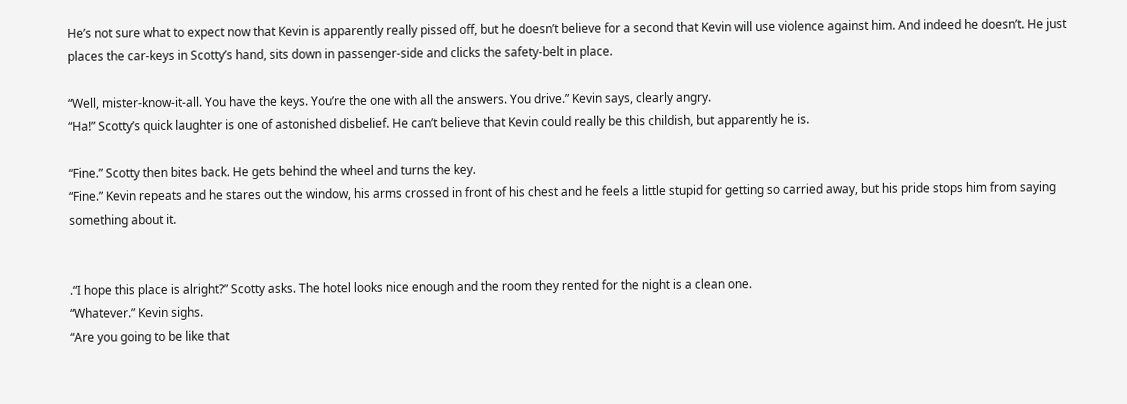He’s not sure what to expect now that Kevin is apparently really pissed off, but he doesn’t believe for a second that Kevin will use violence against him. And indeed he doesn’t. He just places the car-keys in Scotty’s hand, sits down in passenger-side and clicks the safety-belt in place.

“Well, mister-know-it-all. You have the keys. You’re the one with all the answers. You drive.” Kevin says, clearly angry.
“Ha!” Scotty’s quick laughter is one of astonished disbelief. He can’t believe that Kevin could really be this childish, but apparently he is.

“Fine.” Scotty then bites back. He gets behind the wheel and turns the key.
“Fine.” Kevin repeats and he stares out the window, his arms crossed in front of his chest and he feels a little stupid for getting so carried away, but his pride stops him from saying something about it.


.“I hope this place is alright?” Scotty asks. The hotel looks nice enough and the room they rented for the night is a clean one.
“Whatever.” Kevin sighs.
“Are you going to be like that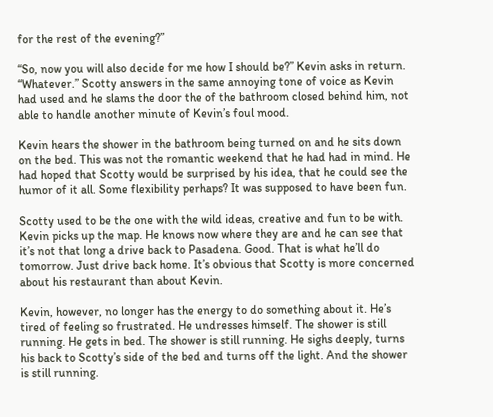for the rest of the evening?”

“So, now you will also decide for me how I should be?” Kevin asks in return.
“Whatever.” Scotty answers in the same annoying tone of voice as Kevin had used and he slams the door the of the bathroom closed behind him, not able to handle another minute of Kevin’s foul mood.

Kevin hears the shower in the bathroom being turned on and he sits down on the bed. This was not the romantic weekend that he had had in mind. He had hoped that Scotty would be surprised by his idea, that he could see the humor of it all. Some flexibility perhaps? It was supposed to have been fun.

Scotty used to be the one with the wild ideas, creative and fun to be with. Kevin picks up the map. He knows now where they are and he can see that it’s not that long a drive back to Pasadena. Good. That is what he’ll do tomorrow. Just drive back home. It’s obvious that Scotty is more concerned about his restaurant than about Kevin.

Kevin, however, no longer has the energy to do something about it. He’s tired of feeling so frustrated. He undresses himself. The shower is still running. He gets in bed. The shower is still running. He sighs deeply, turns his back to Scotty’s side of the bed and turns off the light. And the shower is still running.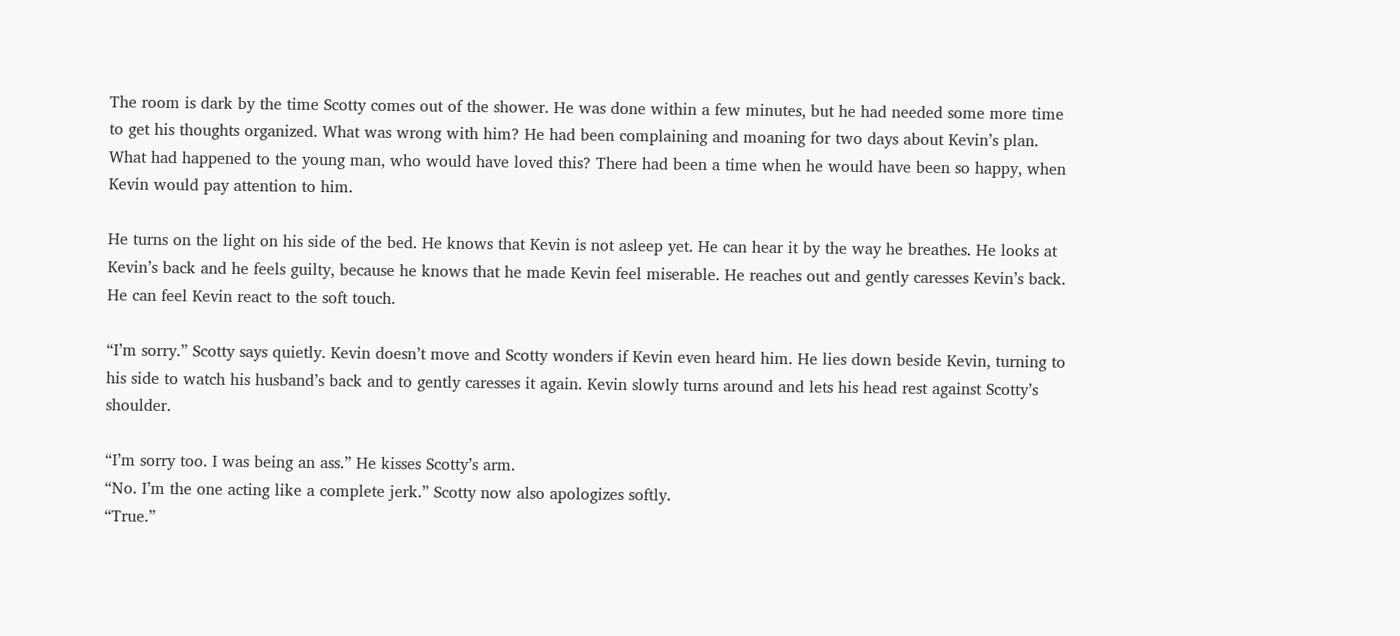The room is dark by the time Scotty comes out of the shower. He was done within a few minutes, but he had needed some more time to get his thoughts organized. What was wrong with him? He had been complaining and moaning for two days about Kevin’s plan. What had happened to the young man, who would have loved this? There had been a time when he would have been so happy, when Kevin would pay attention to him.

He turns on the light on his side of the bed. He knows that Kevin is not asleep yet. He can hear it by the way he breathes. He looks at Kevin’s back and he feels guilty, because he knows that he made Kevin feel miserable. He reaches out and gently caresses Kevin’s back. He can feel Kevin react to the soft touch.

“I’m sorry.” Scotty says quietly. Kevin doesn’t move and Scotty wonders if Kevin even heard him. He lies down beside Kevin, turning to his side to watch his husband’s back and to gently caresses it again. Kevin slowly turns around and lets his head rest against Scotty’s shoulder.

“I’m sorry too. I was being an ass.” He kisses Scotty’s arm.
“No. I’m the one acting like a complete jerk.” Scotty now also apologizes softly.
“True.”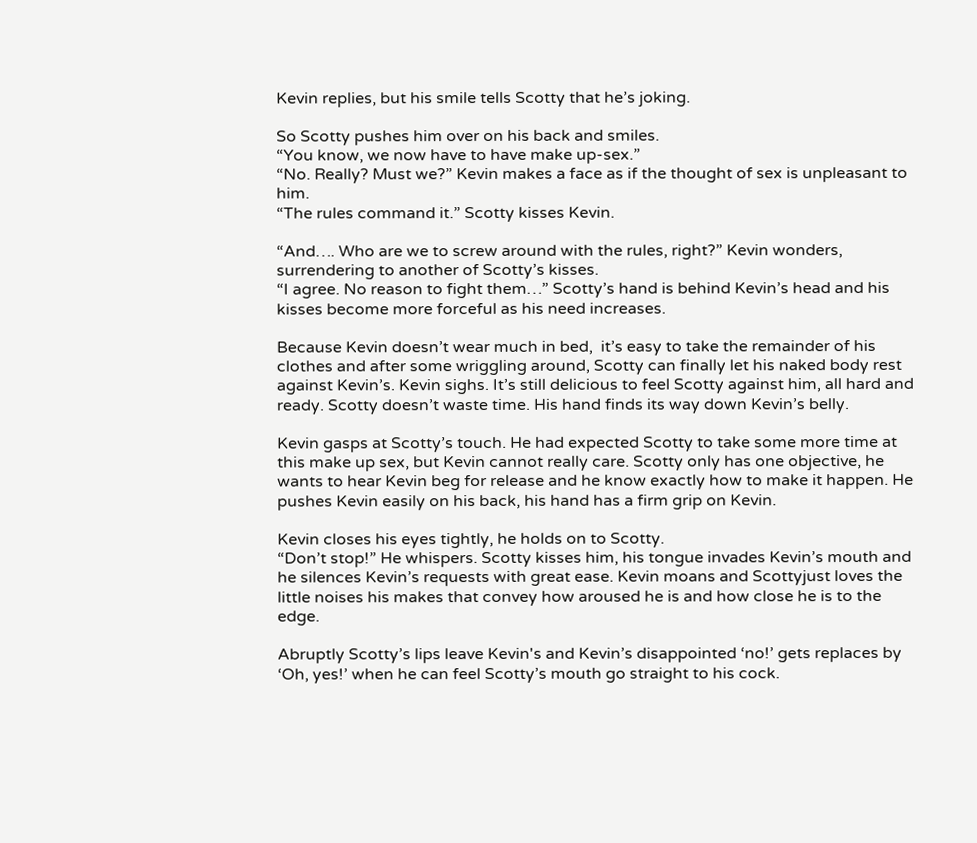Kevin replies, but his smile tells Scotty that he’s joking.

So Scotty pushes him over on his back and smiles.
“You know, we now have to have make up-sex.”
“No. Really? Must we?” Kevin makes a face as if the thought of sex is unpleasant to him.
“The rules command it.” Scotty kisses Kevin.

“And…. Who are we to screw around with the rules, right?” Kevin wonders, surrendering to another of Scotty’s kisses.
“I agree. No reason to fight them…” Scotty’s hand is behind Kevin’s head and his kisses become more forceful as his need increases.

Because Kevin doesn’t wear much in bed,  it’s easy to take the remainder of his clothes and after some wriggling around, Scotty can finally let his naked body rest against Kevin’s. Kevin sighs. It’s still delicious to feel Scotty against him, all hard and ready. Scotty doesn’t waste time. His hand finds its way down Kevin’s belly.

Kevin gasps at Scotty’s touch. He had expected Scotty to take some more time at this make up sex, but Kevin cannot really care. Scotty only has one objective, he wants to hear Kevin beg for release and he know exactly how to make it happen. He pushes Kevin easily on his back, his hand has a firm grip on Kevin.

Kevin closes his eyes tightly, he holds on to Scotty.
“Don’t stop!” He whispers. Scotty kisses him, his tongue invades Kevin’s mouth and he silences Kevin’s requests with great ease. Kevin moans and Scottyjust loves the little noises his makes that convey how aroused he is and how close he is to the edge.

Abruptly Scotty’s lips leave Kevin's and Kevin’s disappointed ‘no!’ gets replaces by ‘Oh, yes!’ when he can feel Scotty’s mouth go straight to his cock.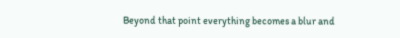Beyond that point everything becomes a blur and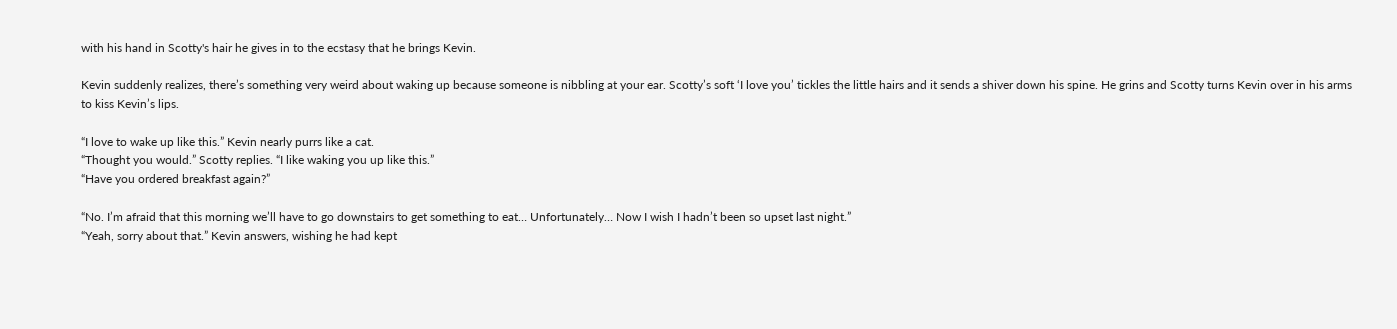with his hand in Scotty's hair he gives in to the ecstasy that he brings Kevin.

Kevin suddenly realizes, there’s something very weird about waking up because someone is nibbling at your ear. Scotty’s soft ‘I love you’ tickles the little hairs and it sends a shiver down his spine. He grins and Scotty turns Kevin over in his arms to kiss Kevin’s lips.

“I love to wake up like this.” Kevin nearly purrs like a cat.
“Thought you would.” Scotty replies. “I like waking you up like this.”
“Have you ordered breakfast again?”

“No. I’m afraid that this morning we’ll have to go downstairs to get something to eat… Unfortunately… Now I wish I hadn’t been so upset last night.”
“Yeah, sorry about that.” Kevin answers, wishing he had kept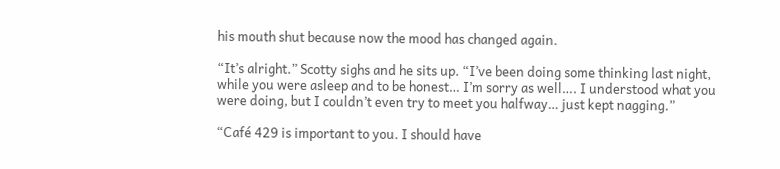his mouth shut because now the mood has changed again.

“It’s alright.” Scotty sighs and he sits up. “I’ve been doing some thinking last night, while you were asleep and to be honest… I’m sorry as well…. I understood what you were doing, but I couldn’t even try to meet you halfway… just kept nagging.”

“Café 429 is important to you. I should have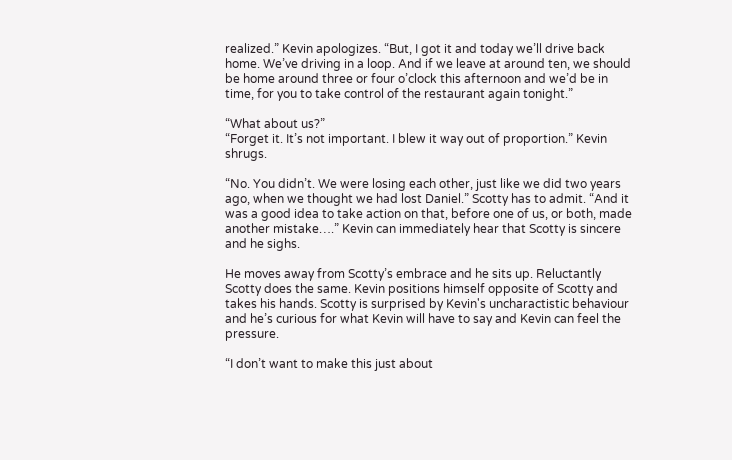realized.” Kevin apologizes. “But, I got it and today we’ll drive back home. We’ve driving in a loop. And if we leave at around ten, we should be home around three or four o’clock this afternoon and we’d be in time, for you to take control of the restaurant again tonight.”

“What about us?”
“Forget it. It’s not important. I blew it way out of proportion.” Kevin shrugs.

“No. You didn’t. We were losing each other, just like we did two years ago, when we thought we had lost Daniel.” Scotty has to admit. “And it was a good idea to take action on that, before one of us, or both, made another mistake….” Kevin can immediately hear that Scotty is sincere and he sighs.

He moves away from Scotty’s embrace and he sits up. Reluctantly Scotty does the same. Kevin positions himself opposite of Scotty and takes his hands. Scotty is surprised by Kevin's uncharactistic behaviour and he’s curious for what Kevin will have to say and Kevin can feel the pressure.

“I don’t want to make this just about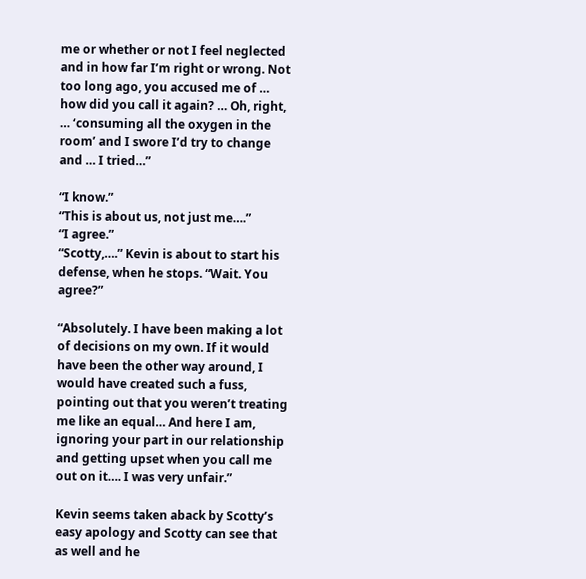me or whether or not I feel neglected and in how far I’m right or wrong. Not too long ago, you accused me of … how did you call it again? … Oh, right, … ‘consuming all the oxygen in the room’ and I swore I’d try to change and … I tried…”

“I know.”
“This is about us, not just me….”
“I agree.”
“Scotty,….” Kevin is about to start his defense, when he stops. “Wait. You agree?”

“Absolutely. I have been making a lot of decisions on my own. If it would have been the other way around, I would have created such a fuss, pointing out that you weren’t treating me like an equal… And here I am, ignoring your part in our relationship and getting upset when you call me out on it…. I was very unfair.”

Kevin seems taken aback by Scotty’s easy apology and Scotty can see that as well and he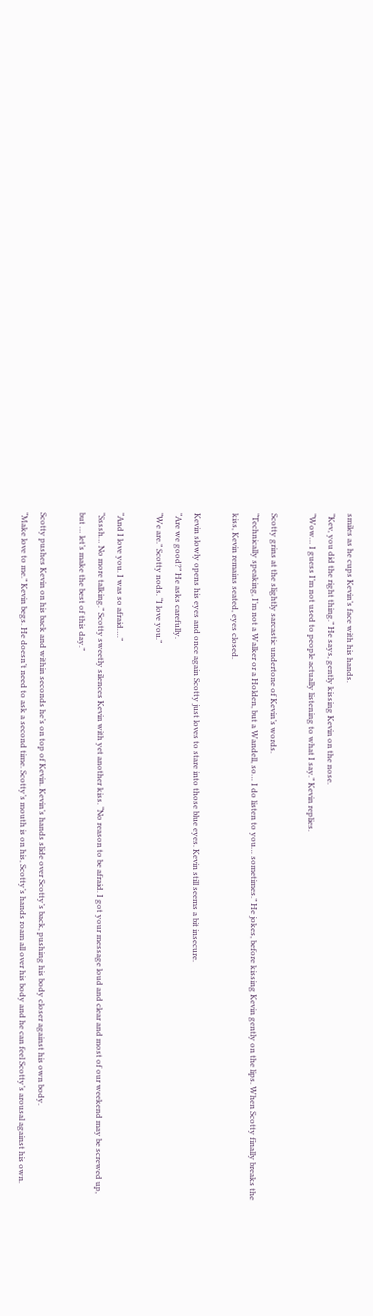smiles as he cups Kevin’s face with his hands.
“Kev, you did the right thing.” He says, gently kissing Kevin on the nose.
“Wow… I guess I’m not used to people actually listening to what I say.” Kevin replies.

Scotty grins at the slightly sarcastic undertone of Kevin’s words.
“Technically speaking, I’m not a Walker or a Holden, but a Wandell, so… I do listen to you… sometimes.” He jokes, before kissing Kevin gently on the lips. When Scotty finally breaks the kiss, Kevin remains seated, eyes closed.

Kevin slowly opens his eyes and once again Scotty just loves to stare into those blue eyes. Kevin still seems a bit insecure.
“Are we good?” He asks carefully.
“We are.” Scotty nods. “I love you.”

“And I love you. I was so afraid….”
“Ssssh… No more talking.” Scotty sweetly silences Kevin with yet another kiss. “No reason to be afraid. I got your message loud and clear and most of our weekend may be screwed up, but … let’s make the best of this day.”

Scotty pushes Kevin on his back and within seconds he’s on top of Kevin. Kevin’s hands slide over Scotty’s back, pushing his body closer against his own body.
“Make love to me.” Kevin begs. He doesn’t need to ask a second time. Scotty’s mouth is on his, Scotty’s hands roam all over his body and he can feel Scotty’s arousal against his own.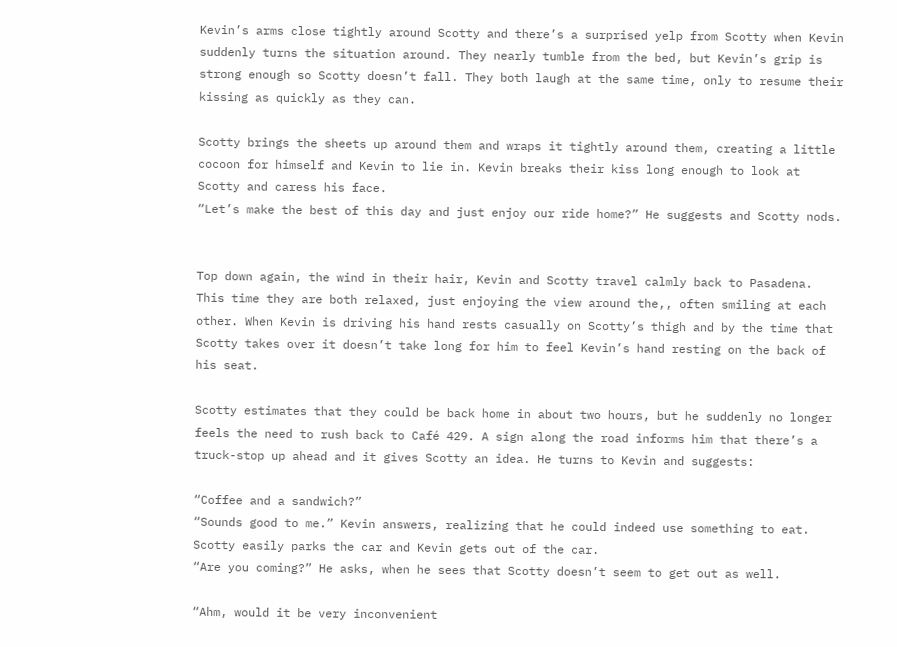Kevin’s arms close tightly around Scotty and there’s a surprised yelp from Scotty when Kevin suddenly turns the situation around. They nearly tumble from the bed, but Kevin’s grip is strong enough so Scotty doesn’t fall. They both laugh at the same time, only to resume their kissing as quickly as they can.

Scotty brings the sheets up around them and wraps it tightly around them, creating a little cocoon for himself and Kevin to lie in. Kevin breaks their kiss long enough to look at Scotty and caress his face.
“Let’s make the best of this day and just enjoy our ride home?” He suggests and Scotty nods.


Top down again, the wind in their hair, Kevin and Scotty travel calmly back to Pasadena. This time they are both relaxed, just enjoying the view around the,, often smiling at each other. When Kevin is driving his hand rests casually on Scotty’s thigh and by the time that Scotty takes over it doesn’t take long for him to feel Kevin’s hand resting on the back of his seat.

Scotty estimates that they could be back home in about two hours, but he suddenly no longer feels the need to rush back to Café 429. A sign along the road informs him that there’s a truck-stop up ahead and it gives Scotty an idea. He turns to Kevin and suggests:

“Coffee and a sandwich?”
“Sounds good to me.” Kevin answers, realizing that he could indeed use something to eat. Scotty easily parks the car and Kevin gets out of the car.
“Are you coming?” He asks, when he sees that Scotty doesn’t seem to get out as well.

“Ahm, would it be very inconvenient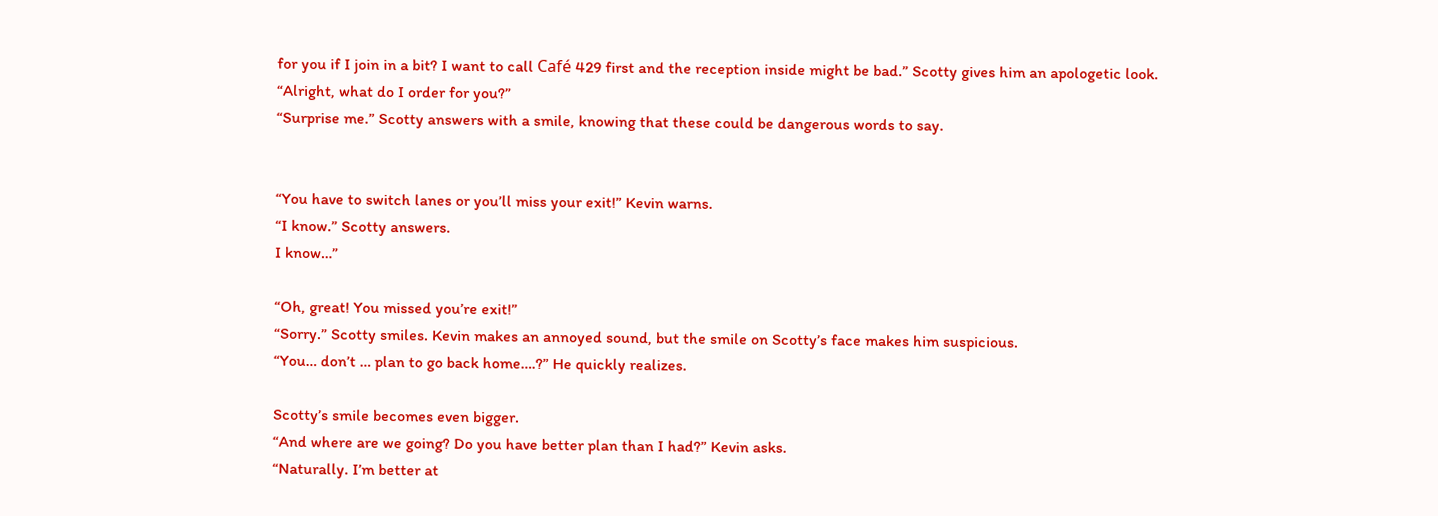for you if I join in a bit? I want to call Café 429 first and the reception inside might be bad.” Scotty gives him an apologetic look.
“Alright, what do I order for you?”
“Surprise me.” Scotty answers with a smile, knowing that these could be dangerous words to say.


“You have to switch lanes or you’ll miss your exit!” Kevin warns.
“I know.” Scotty answers.
I know…”

“Oh, great! You missed you’re exit!”
“Sorry.” Scotty smiles. Kevin makes an annoyed sound, but the smile on Scotty’s face makes him suspicious.
“You… don’t … plan to go back home….?” He quickly realizes.

Scotty’s smile becomes even bigger.
“And where are we going? Do you have better plan than I had?” Kevin asks.
“Naturally. I’m better at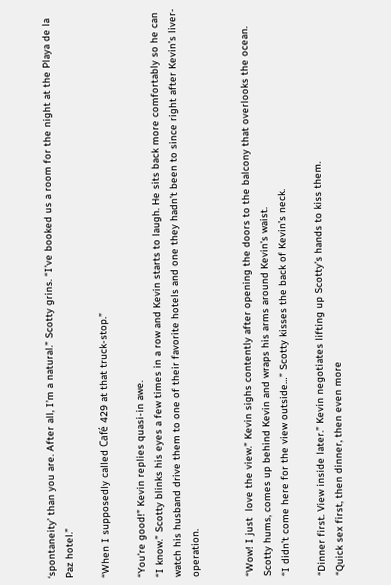‘spontaneity’ than you are. After all, I’m a natural.” Scotty grins. “I’ve booked us a room for the night at the Playa de la Paz hotel.”

“When I supposedly called Café 429 at that truck-stop.”

“You’re good!” Kevin replies quasi-in awe.
“I know.” Scotty blinks his eyes a few times in a row and Kevin starts to laugh. He sits back more comfortably so he can watch his husband drive them to one of their favorite hotels and one they hadn’t been to since right after Kevin’s liver-operation.


“Wow! I just  love the view.” Kevin sighs contently after opening the doors to the balcony that overlooks the ocean. Scotty hums, comes up behind Kevin and wraps his arms around Kevin’s waist.
“I didn’t come here for the view outside…” Scotty kisses the back of Kevin’s neck.

“Dinner first. View inside later.” Kevin negotiates lifting up Scotty’s hands to kiss them.
“Quick sex first, then dinner, then even more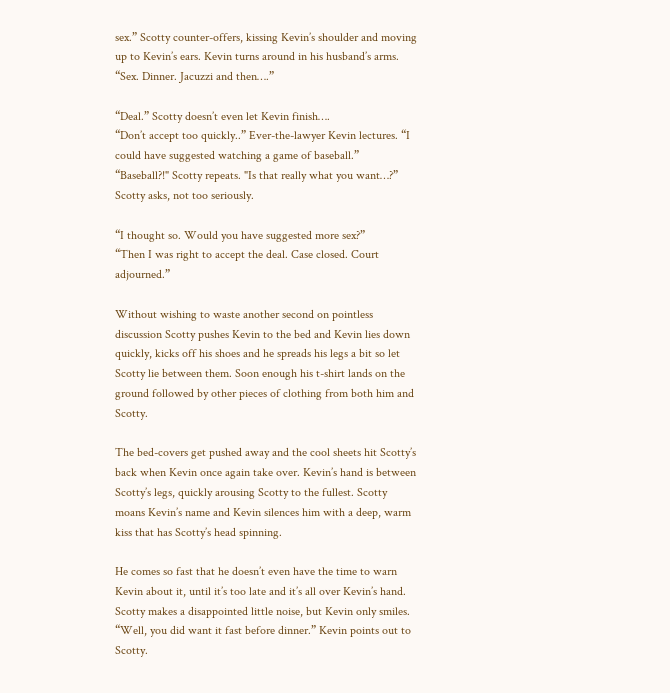sex.” Scotty counter-offers, kissing Kevin’s shoulder and moving up to Kevin’s ears. Kevin turns around in his husband’s arms.
“Sex. Dinner. Jacuzzi and then….”

“Deal.” Scotty doesn’t even let Kevin finish….
“Don’t accept too quickly..” Ever-the-lawyer Kevin lectures. “I could have suggested watching a game of baseball.”
“Baseball?!" Scotty repeats. "Is that really what you want…?” Scotty asks, not too seriously.

“I thought so. Would you have suggested more sex?”
“Then I was right to accept the deal. Case closed. Court adjourned.”

Without wishing to waste another second on pointless discussion Scotty pushes Kevin to the bed and Kevin lies down quickly, kicks off his shoes and he spreads his legs a bit so let Scotty lie between them. Soon enough his t-shirt lands on the ground followed by other pieces of clothing from both him and Scotty.

The bed-covers get pushed away and the cool sheets hit Scotty’s back when Kevin once again take over. Kevin’s hand is between Scotty’s legs, quickly arousing Scotty to the fullest. Scotty moans Kevin’s name and Kevin silences him with a deep, warm kiss that has Scotty’s head spinning.

He comes so fast that he doesn’t even have the time to warn Kevin about it, until it’s too late and it’s all over Kevin’s hand. Scotty makes a disappointed little noise, but Kevin only smiles.
“Well, you did want it fast before dinner.” Kevin points out to Scotty.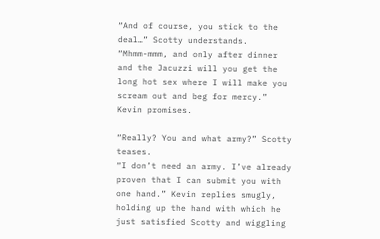“And of course, you stick to the deal…” Scotty understands.
“Mhmm-mmm, and only after dinner and the Jacuzzi will you get the long hot sex where I will make you scream out and beg for mercy.” Kevin promises.

“Really? You and what army?” Scotty teases.
“I don’t need an army. I’ve already proven that I can submit you with one hand.” Kevin replies smugly, holding up the hand with which he just satisfied Scotty and wiggling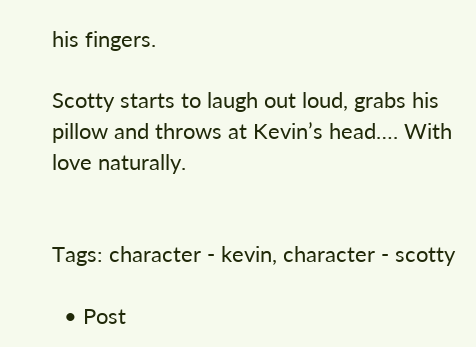his fingers.

Scotty starts to laugh out loud, grabs his pillow and throws at Kevin’s head…. With love naturally.


Tags: character - kevin, character - scotty

  • Post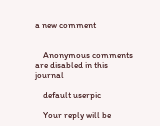a new comment


    Anonymous comments are disabled in this journal

    default userpic

    Your reply will be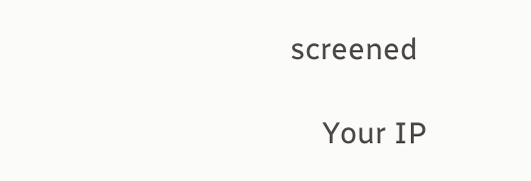screened

    Your IP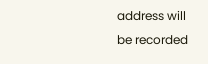address will be recorded